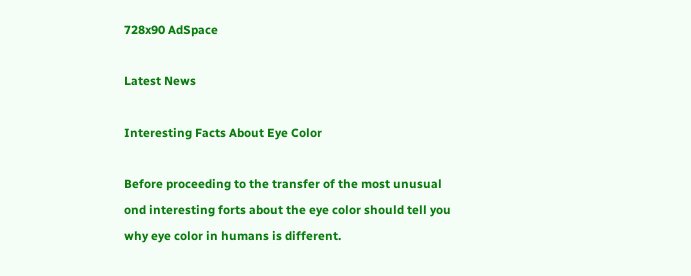728x90 AdSpace

Latest News

Interesting Facts About Eye Color

Before proceeding to the transfer of the most unusual ond interesting forts about the eye color should tell you why eye color in humans is different.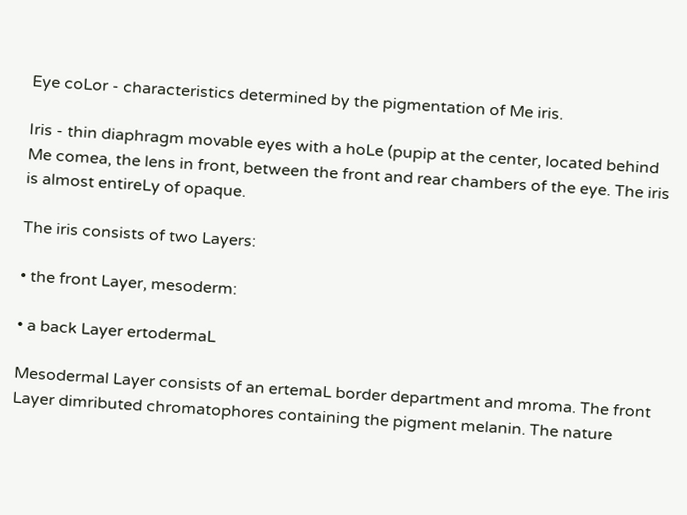Eye coLor - characteristics determined by the pigmentation of Me iris.

Iris - thin diaphragm movable eyes with a hoLe (pupip at the center, located behind Me comea, the lens in front, between the front and rear chambers of the eye. The iris is almost entireLy of opaque.

The iris consists of two Layers:

• the front Layer, mesoderm:

• a back Layer ertodermaL

Mesodermal Layer consists of an ertemaL border department and mroma. The front Layer dimributed chromatophores containing the pigment melanin. The nature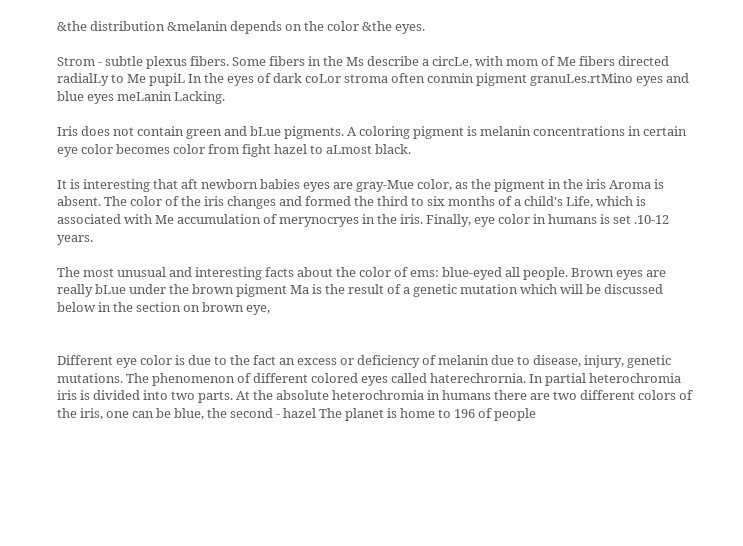&the distribution &melanin depends on the color &the eyes.

Strom - subtle plexus fibers. Some fibers in the Ms describe a circLe, with mom of Me fibers directed radialLy to Me pupiL In the eyes of dark coLor stroma often conmin pigment granuLes.rtMino eyes and blue eyes meLanin Lacking.

Iris does not contain green and bLue pigments. A coloring pigment is melanin concentrations in certain eye color becomes color from fight hazel to aLmost black.

It is interesting that aft newborn babies eyes are gray-Mue color, as the pigment in the iris Aroma is absent. The color of the iris changes and formed the third to six months of a child's Life, which is associated with Me accumulation of merynocryes in the iris. Finally, eye color in humans is set .10-12 years.

The most unusual and interesting facts about the color of ems: blue-eyed all people. Brown eyes are really bLue under the brown pigment Ma is the result of a genetic mutation which will be discussed below in the section on brown eye,


Different eye color is due to the fact an excess or deficiency of melanin due to disease, injury, genetic mutations. The phenomenon of different colored eyes called haterechrornia. In partial heterochromia iris is divided into two parts. At the absolute heterochromia in humans there are two different colors of the iris, one can be blue, the second - hazel The planet is home to 196 of people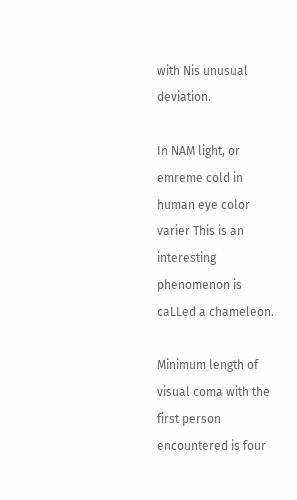with Nis unusual deviation.

In NAM light, or emreme cold in human eye color varier This is an interesting phenomenon is caLLed a chameleon.

Minimum length of visual coma with the first person encountered is four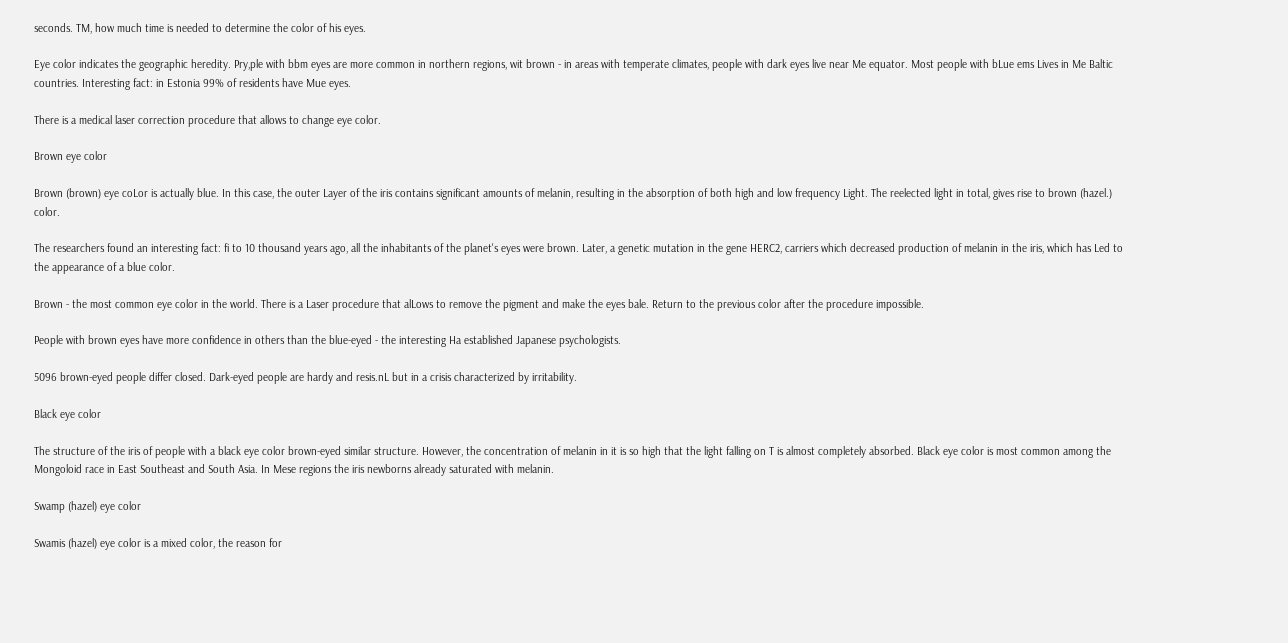seconds. TM, how much time is needed to determine the color of his eyes.

Eye color indicates the geographic heredity. Pry,ple with bbm eyes are more common in northern regions, wit brown - in areas with temperate climates, people with dark eyes live near Me equator. Most people with bLue ems Lives in Me Baltic countries. Interesting fact: in Estonia 99% of residents have Mue eyes.

There is a medical laser correction procedure that allows to change eye color.

Brown eye color

Brown (brown) eye coLor is actually blue. In this case, the outer Layer of the iris contains significant amounts of melanin, resulting in the absorption of both high and low frequency Light. The reelected light in total, gives rise to brown (hazel.) color.

The researchers found an interesting fact: fi to 10 thousand years ago, all the inhabitants of the planet's eyes were brown. Later, a genetic mutation in the gene HERC2, carriers which decreased production of melanin in the iris, which has Led to the appearance of a blue color.

Brown - the most common eye color in the world. There is a Laser procedure that alLows to remove the pigment and make the eyes bale. Return to the previous color after the procedure impossible.

People with brown eyes have more confidence in others than the blue-eyed - the interesting Ha established Japanese psychologists.

5096 brown-eyed people differ closed. Dark-eyed people are hardy and resis.nL but in a crisis characterized by irritability.

Black eye color

The structure of the iris of people with a black eye color brown-eyed similar structure. However, the concentration of melanin in it is so high that the light falling on T is almost completely absorbed. Black eye color is most common among the Mongoloid race in East Southeast and South Asia. In Mese regions the iris newborns already saturated with melanin.

Swamp (hazel) eye color

Swamis (hazel) eye color is a mixed color, the reason for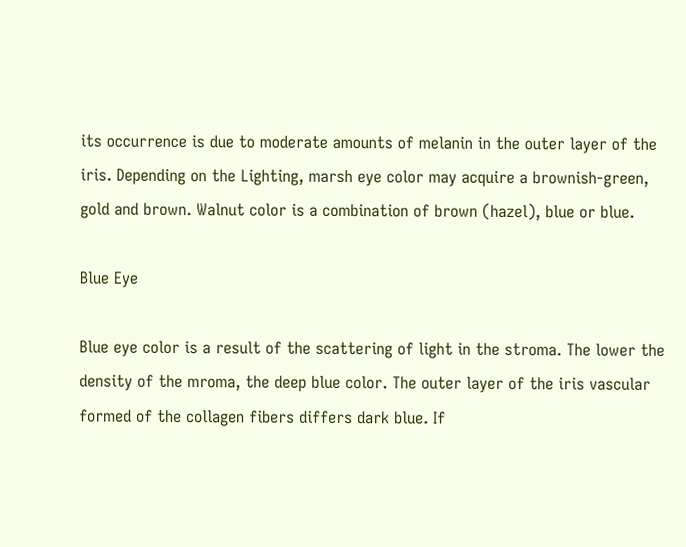its occurrence is due to moderate amounts of melanin in the outer layer of the iris. Depending on the Lighting, marsh eye color may acquire a brownish-green, gold and brown. Walnut color is a combination of brown (hazel), blue or blue.

Blue Eye

Blue eye color is a result of the scattering of light in the stroma. The lower the density of the mroma, the deep blue color. The outer layer of the iris vascular formed of the collagen fibers differs dark blue. If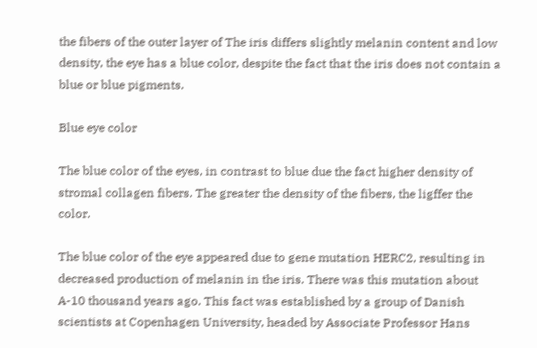the fibers of the outer layer of The iris differs slightly melanin content and low density, the eye has a blue color, despite the fact that the iris does not contain a blue or blue pigments.

Blue eye color

The blue color of the eyes, in contrast to blue due the fact higher density of stromal collagen fibers. The greater the density of the fibers, the ligffer the color.

The blue color of the eye appeared due to gene mutation HERC2, resulting in decreased production of melanin in the iris. There was this mutation about A-10 thousand years ago. This fact was established by a group of Danish scientists at Copenhagen University, headed by Associate Professor Hans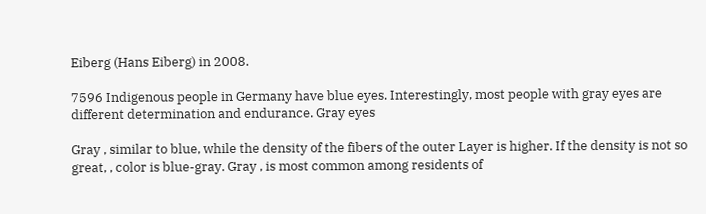Eiberg (Hans Eiberg) in 2008.

7596 Indigenous people in Germany have blue eyes. Interestingly, most people with gray eyes are different determination and endurance. Gray eyes

Gray , similar to blue, while the density of the fibers of the outer Layer is higher. If the density is not so great, , color is blue-gray. Gray , is most common among residents of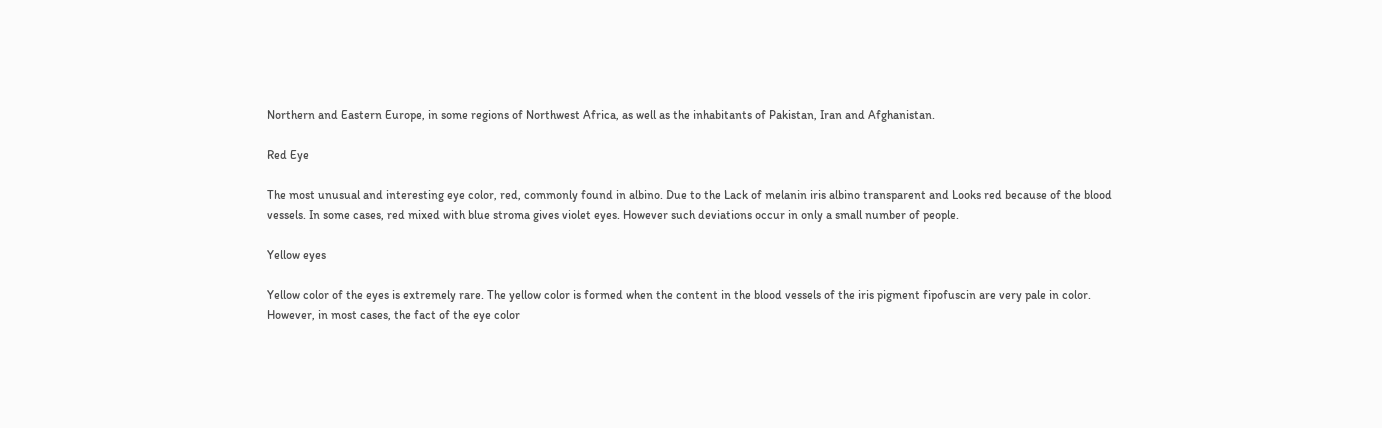Northern and Eastern Europe, in some regions of Northwest Africa, as well as the inhabitants of Pakistan, Iran and Afghanistan.

Red Eye

The most unusual and interesting eye color, red, commonly found in albino. Due to the Lack of melanin iris albino transparent and Looks red because of the blood vessels. In some cases, red mixed with blue stroma gives violet eyes. However such deviations occur in only a small number of people.

Yellow eyes

Yellow color of the eyes is extremely rare. The yellow color is formed when the content in the blood vessels of the iris pigment fipofuscin are very pale in color. However, in most cases, the fact of the eye color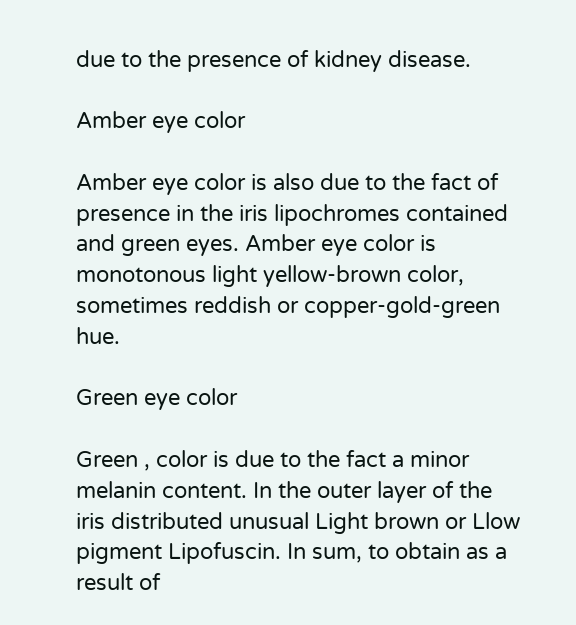due to the presence of kidney disease.

Amber eye color

Amber eye color is also due to the fact of presence in the iris lipochromes contained and green eyes. Amber eye color is monotonous light yellow-brown color, sometimes reddish or copper-gold-green hue.

Green eye color

Green , color is due to the fact a minor melanin content. In the outer layer of the iris distributed unusual Light brown or Llow pigment Lipofuscin. In sum, to obtain as a result of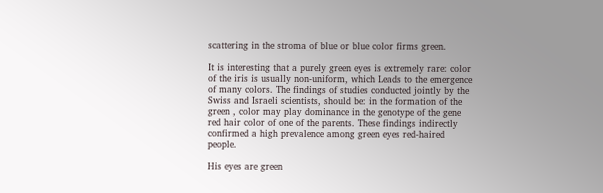scattering in the stroma of blue or blue color firms green.

It is interesting that a purely green eyes is extremely rare: color of the iris is usually non-uniform, which Leads to the emergence of many colors. The findings of studies conducted jointly by the Swiss and Israeli scientists, should be: in the formation of the green , color may play dominance in the genotype of the gene red hair color of one of the parents. These findings indirectly confirmed a high prevalence among green eyes red-haired people.

His eyes are green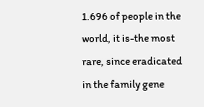1.696 of people in the world, it is-the most rare, since eradicated in the family gene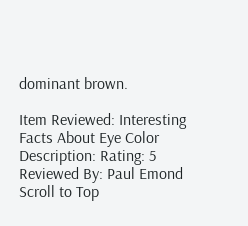dominant brown.

Item Reviewed: Interesting Facts About Eye Color Description: Rating: 5 Reviewed By: Paul Emond
Scroll to Top